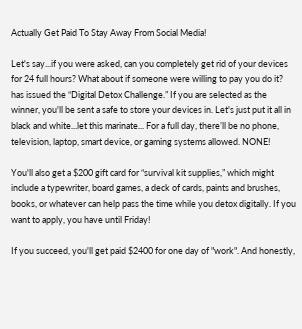Actually Get Paid To Stay Away From Social Media!

Let's say...if you were asked, can you completely get rid of your devices for 24 full hours? What about if someone were willing to pay you do it? has issued the “Digital Detox Challenge.” If you are selected as the winner, you'll be sent a safe to store your devices in. Let's just put it all in black and white...let this marinate... For a full day, there’ll be no phone, television, laptop, smart device, or gaming systems allowed. NONE!

You'll also get a $200 gift card for “survival kit supplies,” which might include a typewriter, board games, a deck of cards, paints and brushes, books, or whatever can help pass the time while you detox digitally. If you want to apply, you have until Friday!

If you succeed, you'll get paid $2400 for one day of "work". And honestly,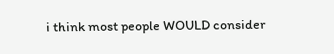i think most people WOULD consider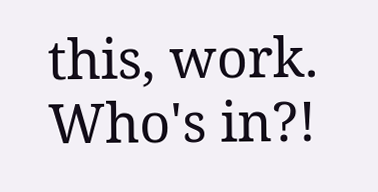this, work. Who's in?!